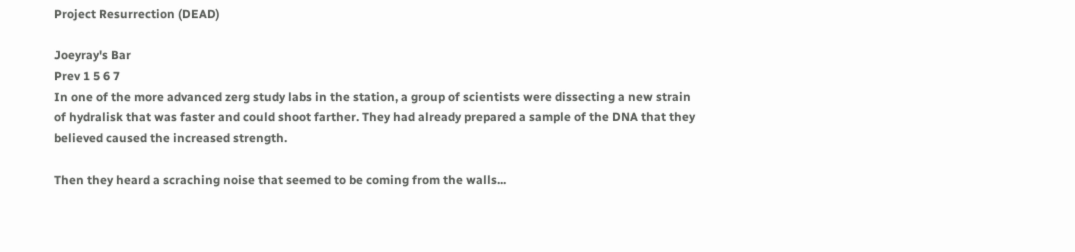Project Resurrection (DEAD)

Joeyray's Bar
Prev 1 5 6 7
In one of the more advanced zerg study labs in the station, a group of scientists were dissecting a new strain of hydralisk that was faster and could shoot farther. They had already prepared a sample of the DNA that they believed caused the increased strength.

Then they heard a scraching noise that seemed to be coming from the walls...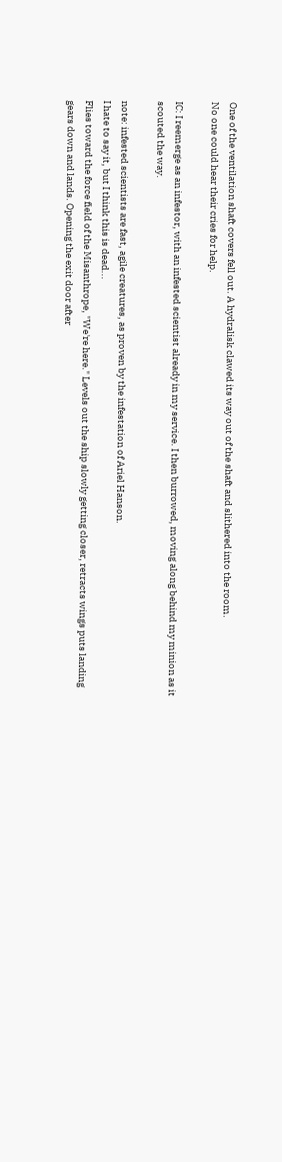One of the ventilation shaft covers fell out. A hydralisk clawed its way out of the shaft and slithered into the room.
No one could hear their cries for help.

IC: I reemerge as an infestor, with an infested scientist already in my service. I then burrowed, moving along behind my minion as it scouted the way.

note: infested scientists are fast, agile creatures, as proven by the infestation of Ariel Hanson.
I hate to say it, but I think this is dead...
Flies toward the force field of the Misanthrope, "We're here." Levels out the ship slowly getting closer, retracts wings puts landing gears down and lands. Opening the exit door after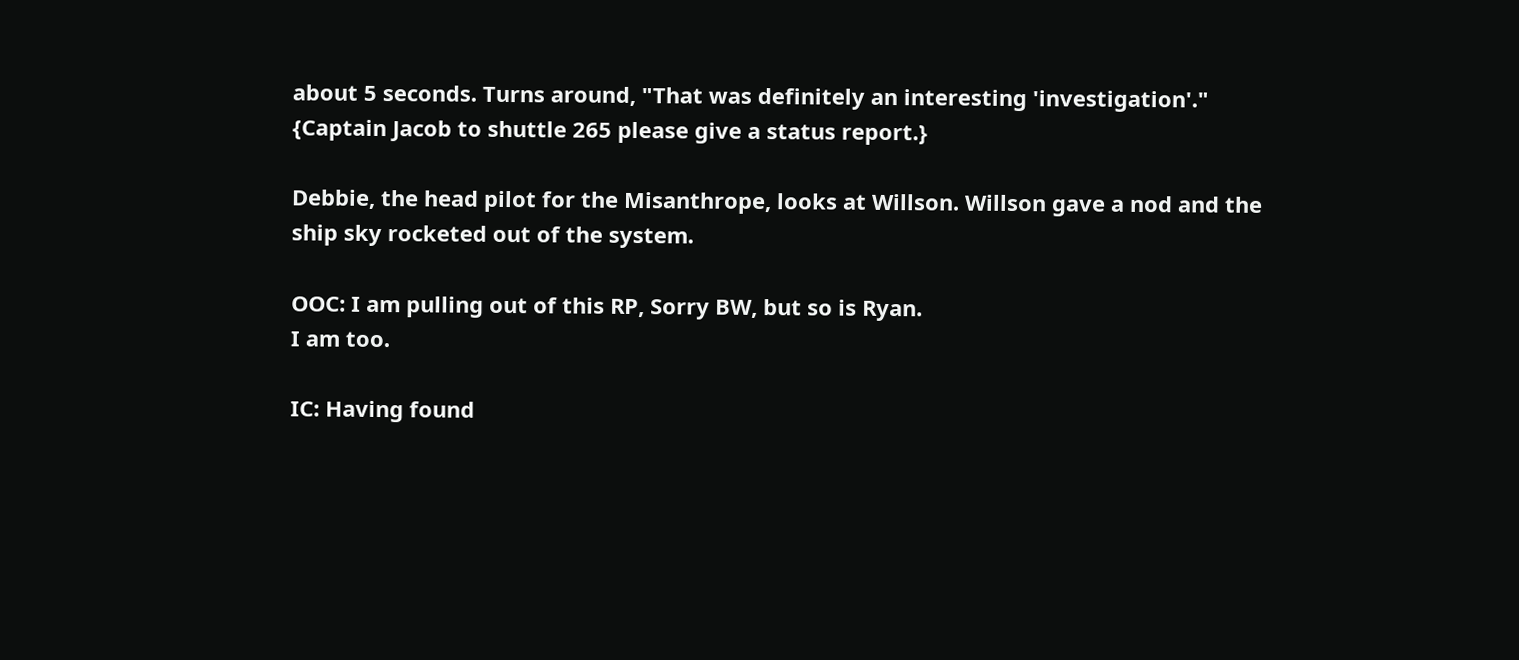about 5 seconds. Turns around, "That was definitely an interesting 'investigation'."
{Captain Jacob to shuttle 265 please give a status report.}

Debbie, the head pilot for the Misanthrope, looks at Willson. Willson gave a nod and the ship sky rocketed out of the system.

OOC: I am pulling out of this RP, Sorry BW, but so is Ryan.
I am too.

IC: Having found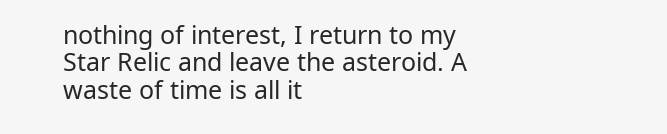nothing of interest, I return to my Star Relic and leave the asteroid. A waste of time is all it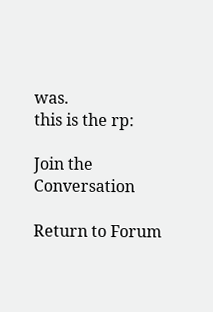was.
this is the rp:

Join the Conversation

Return to Forum